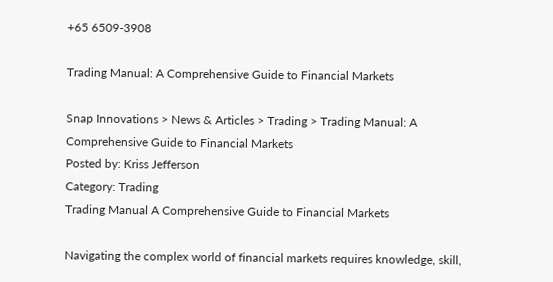+65 6509-3908

Trading Manual: A Comprehensive Guide to Financial Markets

Snap Innovations > News & Articles > Trading > Trading Manual: A Comprehensive Guide to Financial Markets
Posted by: Kriss Jefferson
Category: Trading
Trading Manual A Comprehensive Guide to Financial Markets

Navigating the complex world of financial markets requires knowledge, skill,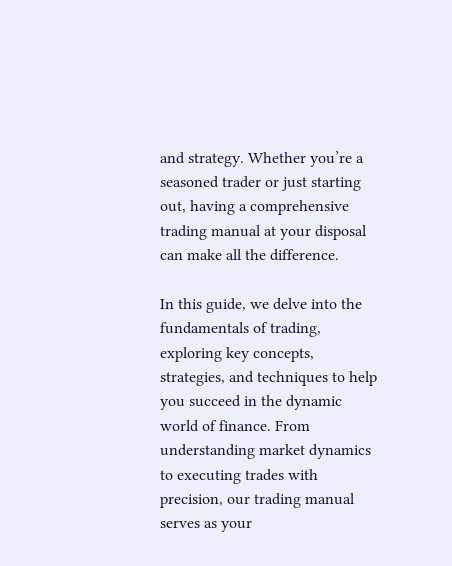and strategy. Whether you’re a seasoned trader or just starting out, having a comprehensive trading manual at your disposal can make all the difference.

In this guide, we delve into the fundamentals of trading, exploring key concepts, strategies, and techniques to help you succeed in the dynamic world of finance. From understanding market dynamics to executing trades with precision, our trading manual serves as your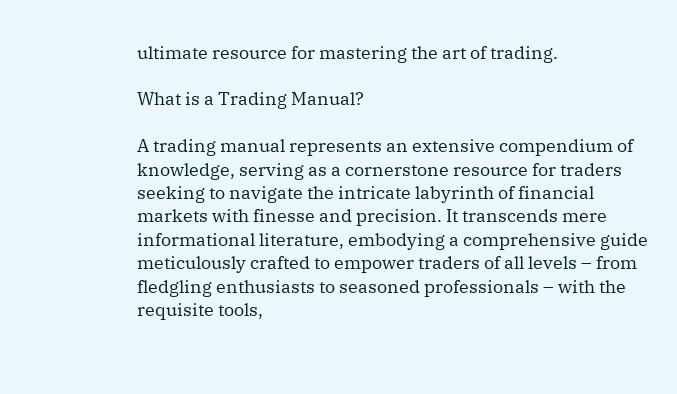ultimate resource for mastering the art of trading.

What is a Trading Manual?

A trading manual represents an extensive compendium of knowledge, serving as a cornerstone resource for traders seeking to navigate the intricate labyrinth of financial markets with finesse and precision. It transcends mere informational literature, embodying a comprehensive guide meticulously crafted to empower traders of all levels – from fledgling enthusiasts to seasoned professionals – with the requisite tools,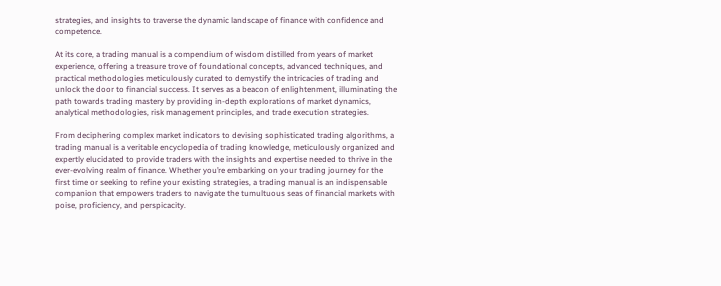strategies, and insights to traverse the dynamic landscape of finance with confidence and competence.

At its core, a trading manual is a compendium of wisdom distilled from years of market experience, offering a treasure trove of foundational concepts, advanced techniques, and practical methodologies meticulously curated to demystify the intricacies of trading and unlock the door to financial success. It serves as a beacon of enlightenment, illuminating the path towards trading mastery by providing in-depth explorations of market dynamics, analytical methodologies, risk management principles, and trade execution strategies.

From deciphering complex market indicators to devising sophisticated trading algorithms, a trading manual is a veritable encyclopedia of trading knowledge, meticulously organized and expertly elucidated to provide traders with the insights and expertise needed to thrive in the ever-evolving realm of finance. Whether you’re embarking on your trading journey for the first time or seeking to refine your existing strategies, a trading manual is an indispensable companion that empowers traders to navigate the tumultuous seas of financial markets with poise, proficiency, and perspicacity.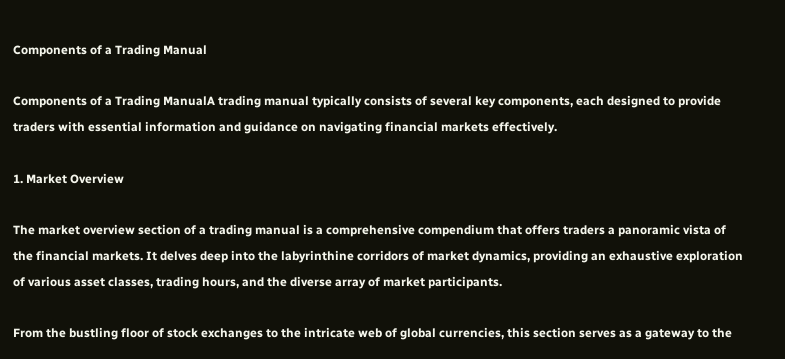Components of a Trading Manual

Components of a Trading ManualA trading manual typically consists of several key components, each designed to provide traders with essential information and guidance on navigating financial markets effectively.

1. Market Overview

The market overview section of a trading manual is a comprehensive compendium that offers traders a panoramic vista of the financial markets. It delves deep into the labyrinthine corridors of market dynamics, providing an exhaustive exploration of various asset classes, trading hours, and the diverse array of market participants.

From the bustling floor of stock exchanges to the intricate web of global currencies, this section serves as a gateway to the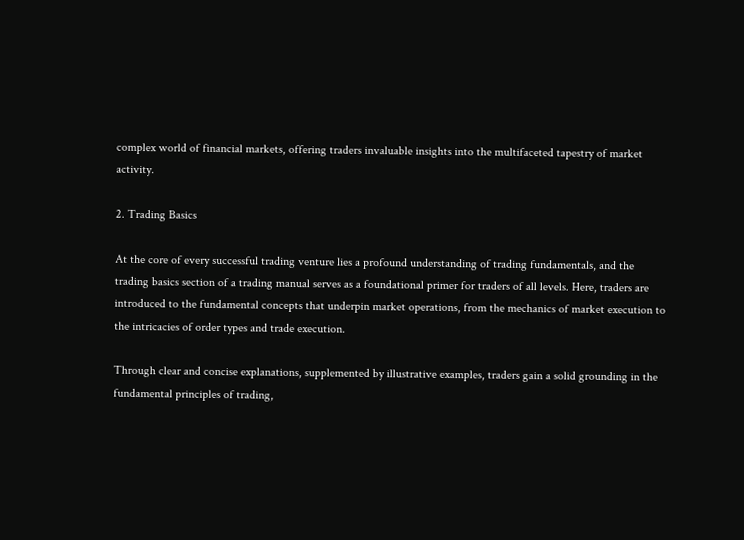complex world of financial markets, offering traders invaluable insights into the multifaceted tapestry of market activity.

2. Trading Basics

At the core of every successful trading venture lies a profound understanding of trading fundamentals, and the trading basics section of a trading manual serves as a foundational primer for traders of all levels. Here, traders are introduced to the fundamental concepts that underpin market operations, from the mechanics of market execution to the intricacies of order types and trade execution.

Through clear and concise explanations, supplemented by illustrative examples, traders gain a solid grounding in the fundamental principles of trading,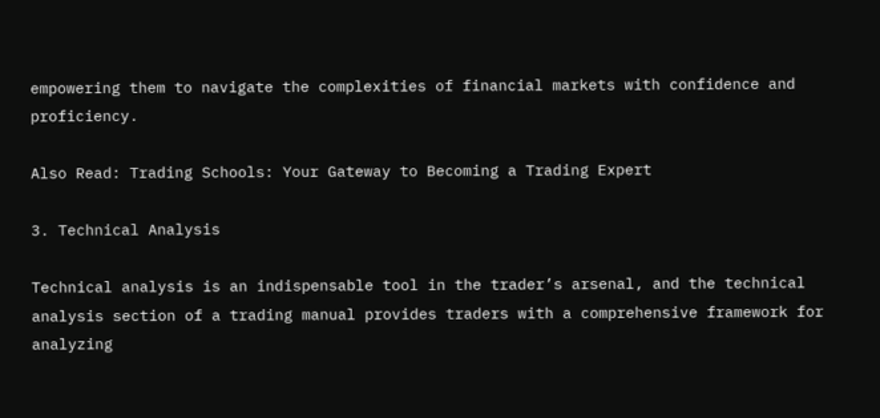empowering them to navigate the complexities of financial markets with confidence and proficiency.

Also Read: Trading Schools: Your Gateway to Becoming a Trading Expert

3. Technical Analysis

Technical analysis is an indispensable tool in the trader’s arsenal, and the technical analysis section of a trading manual provides traders with a comprehensive framework for analyzing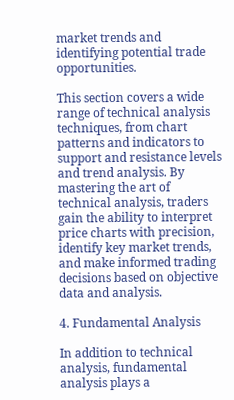market trends and identifying potential trade opportunities.

This section covers a wide range of technical analysis techniques, from chart patterns and indicators to support and resistance levels and trend analysis. By mastering the art of technical analysis, traders gain the ability to interpret price charts with precision, identify key market trends, and make informed trading decisions based on objective data and analysis.

4. Fundamental Analysis

In addition to technical analysis, fundamental analysis plays a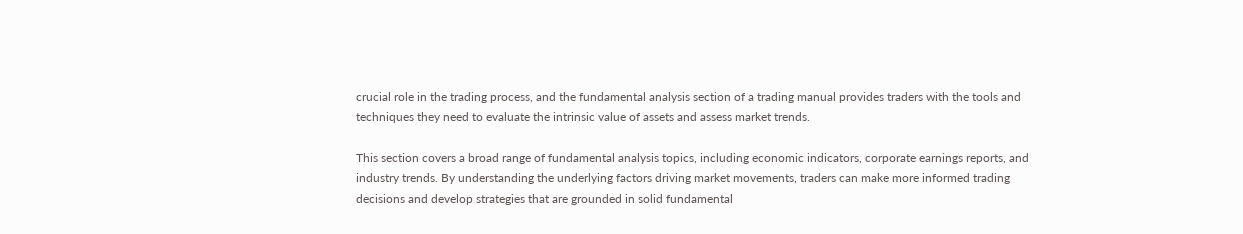crucial role in the trading process, and the fundamental analysis section of a trading manual provides traders with the tools and techniques they need to evaluate the intrinsic value of assets and assess market trends.

This section covers a broad range of fundamental analysis topics, including economic indicators, corporate earnings reports, and industry trends. By understanding the underlying factors driving market movements, traders can make more informed trading decisions and develop strategies that are grounded in solid fundamental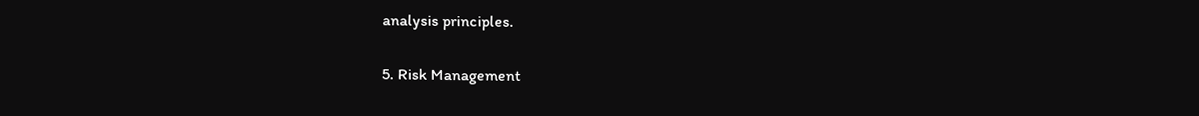analysis principles.

5. Risk Management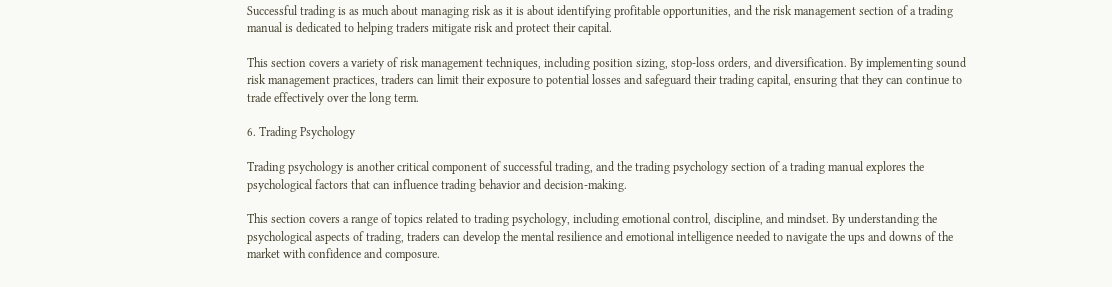Successful trading is as much about managing risk as it is about identifying profitable opportunities, and the risk management section of a trading manual is dedicated to helping traders mitigate risk and protect their capital.

This section covers a variety of risk management techniques, including position sizing, stop-loss orders, and diversification. By implementing sound risk management practices, traders can limit their exposure to potential losses and safeguard their trading capital, ensuring that they can continue to trade effectively over the long term.

6. Trading Psychology

Trading psychology is another critical component of successful trading, and the trading psychology section of a trading manual explores the psychological factors that can influence trading behavior and decision-making.

This section covers a range of topics related to trading psychology, including emotional control, discipline, and mindset. By understanding the psychological aspects of trading, traders can develop the mental resilience and emotional intelligence needed to navigate the ups and downs of the market with confidence and composure.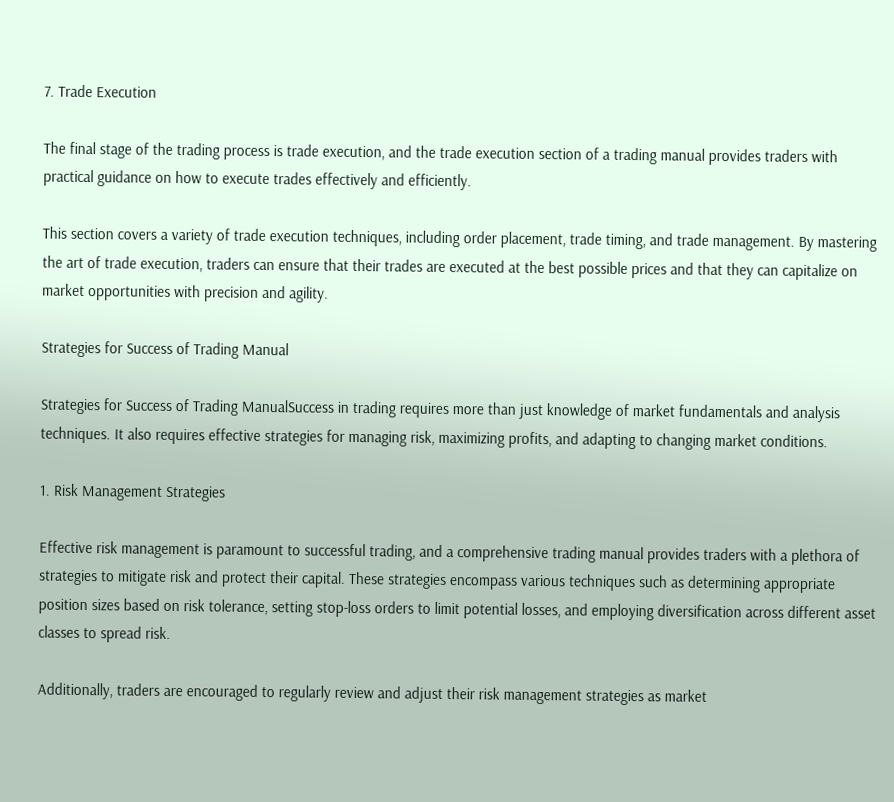7. Trade Execution

The final stage of the trading process is trade execution, and the trade execution section of a trading manual provides traders with practical guidance on how to execute trades effectively and efficiently.

This section covers a variety of trade execution techniques, including order placement, trade timing, and trade management. By mastering the art of trade execution, traders can ensure that their trades are executed at the best possible prices and that they can capitalize on market opportunities with precision and agility.

Strategies for Success of Trading Manual

Strategies for Success of Trading ManualSuccess in trading requires more than just knowledge of market fundamentals and analysis techniques. It also requires effective strategies for managing risk, maximizing profits, and adapting to changing market conditions.

1. Risk Management Strategies

Effective risk management is paramount to successful trading, and a comprehensive trading manual provides traders with a plethora of strategies to mitigate risk and protect their capital. These strategies encompass various techniques such as determining appropriate position sizes based on risk tolerance, setting stop-loss orders to limit potential losses, and employing diversification across different asset classes to spread risk.

Additionally, traders are encouraged to regularly review and adjust their risk management strategies as market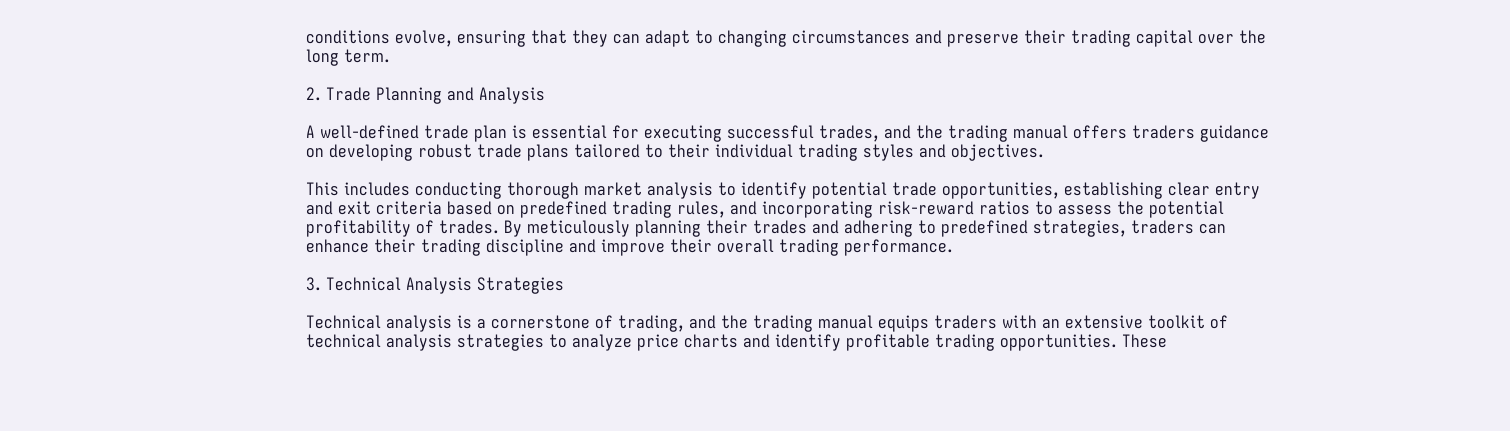conditions evolve, ensuring that they can adapt to changing circumstances and preserve their trading capital over the long term.

2. Trade Planning and Analysis

A well-defined trade plan is essential for executing successful trades, and the trading manual offers traders guidance on developing robust trade plans tailored to their individual trading styles and objectives.

This includes conducting thorough market analysis to identify potential trade opportunities, establishing clear entry and exit criteria based on predefined trading rules, and incorporating risk-reward ratios to assess the potential profitability of trades. By meticulously planning their trades and adhering to predefined strategies, traders can enhance their trading discipline and improve their overall trading performance.

3. Technical Analysis Strategies

Technical analysis is a cornerstone of trading, and the trading manual equips traders with an extensive toolkit of technical analysis strategies to analyze price charts and identify profitable trading opportunities. These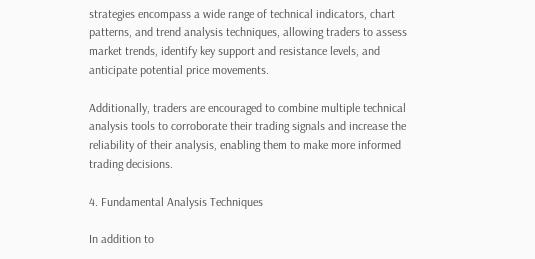strategies encompass a wide range of technical indicators, chart patterns, and trend analysis techniques, allowing traders to assess market trends, identify key support and resistance levels, and anticipate potential price movements.

Additionally, traders are encouraged to combine multiple technical analysis tools to corroborate their trading signals and increase the reliability of their analysis, enabling them to make more informed trading decisions.

4. Fundamental Analysis Techniques

In addition to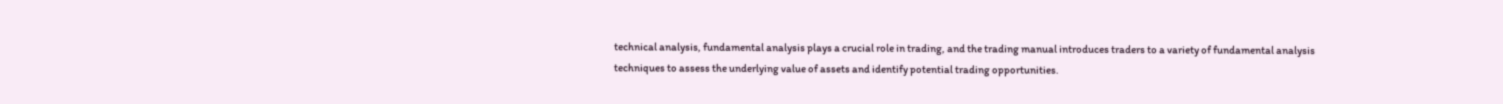technical analysis, fundamental analysis plays a crucial role in trading, and the trading manual introduces traders to a variety of fundamental analysis techniques to assess the underlying value of assets and identify potential trading opportunities.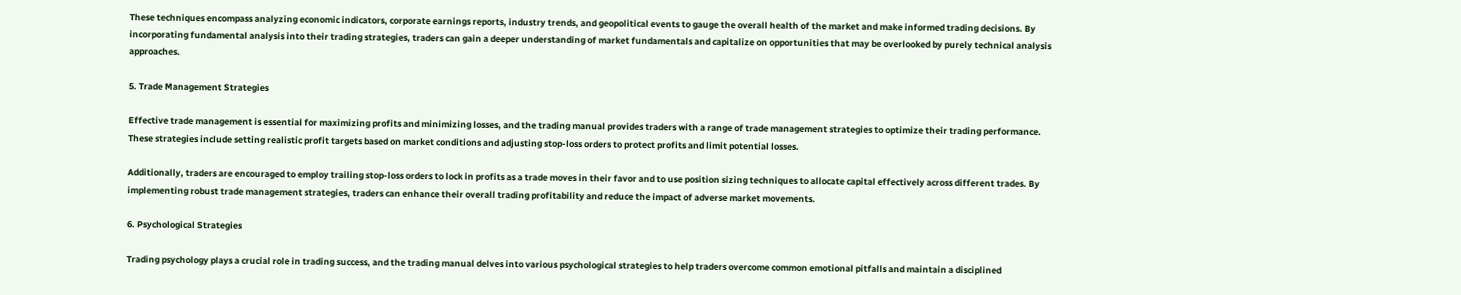These techniques encompass analyzing economic indicators, corporate earnings reports, industry trends, and geopolitical events to gauge the overall health of the market and make informed trading decisions. By incorporating fundamental analysis into their trading strategies, traders can gain a deeper understanding of market fundamentals and capitalize on opportunities that may be overlooked by purely technical analysis approaches.

5. Trade Management Strategies

Effective trade management is essential for maximizing profits and minimizing losses, and the trading manual provides traders with a range of trade management strategies to optimize their trading performance. These strategies include setting realistic profit targets based on market conditions and adjusting stop-loss orders to protect profits and limit potential losses.

Additionally, traders are encouraged to employ trailing stop-loss orders to lock in profits as a trade moves in their favor and to use position sizing techniques to allocate capital effectively across different trades. By implementing robust trade management strategies, traders can enhance their overall trading profitability and reduce the impact of adverse market movements.

6. Psychological Strategies

Trading psychology plays a crucial role in trading success, and the trading manual delves into various psychological strategies to help traders overcome common emotional pitfalls and maintain a disciplined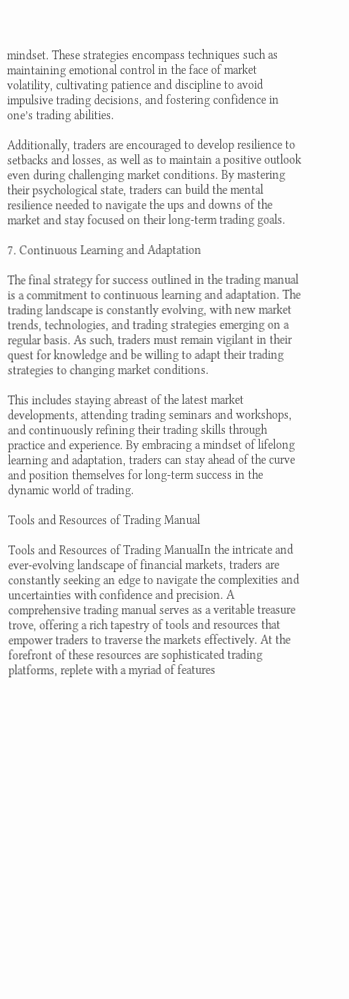mindset. These strategies encompass techniques such as maintaining emotional control in the face of market volatility, cultivating patience and discipline to avoid impulsive trading decisions, and fostering confidence in one’s trading abilities.

Additionally, traders are encouraged to develop resilience to setbacks and losses, as well as to maintain a positive outlook even during challenging market conditions. By mastering their psychological state, traders can build the mental resilience needed to navigate the ups and downs of the market and stay focused on their long-term trading goals.

7. Continuous Learning and Adaptation

The final strategy for success outlined in the trading manual is a commitment to continuous learning and adaptation. The trading landscape is constantly evolving, with new market trends, technologies, and trading strategies emerging on a regular basis. As such, traders must remain vigilant in their quest for knowledge and be willing to adapt their trading strategies to changing market conditions.

This includes staying abreast of the latest market developments, attending trading seminars and workshops, and continuously refining their trading skills through practice and experience. By embracing a mindset of lifelong learning and adaptation, traders can stay ahead of the curve and position themselves for long-term success in the dynamic world of trading.

Tools and Resources of Trading Manual

Tools and Resources of Trading ManualIn the intricate and ever-evolving landscape of financial markets, traders are constantly seeking an edge to navigate the complexities and uncertainties with confidence and precision. A comprehensive trading manual serves as a veritable treasure trove, offering a rich tapestry of tools and resources that empower traders to traverse the markets effectively. At the forefront of these resources are sophisticated trading platforms, replete with a myriad of features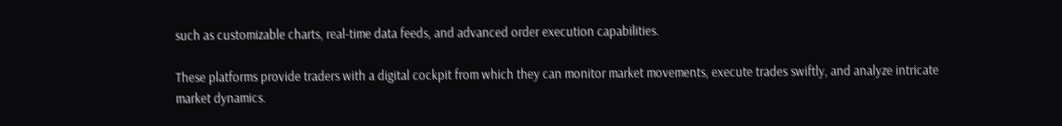such as customizable charts, real-time data feeds, and advanced order execution capabilities.

These platforms provide traders with a digital cockpit from which they can monitor market movements, execute trades swiftly, and analyze intricate market dynamics.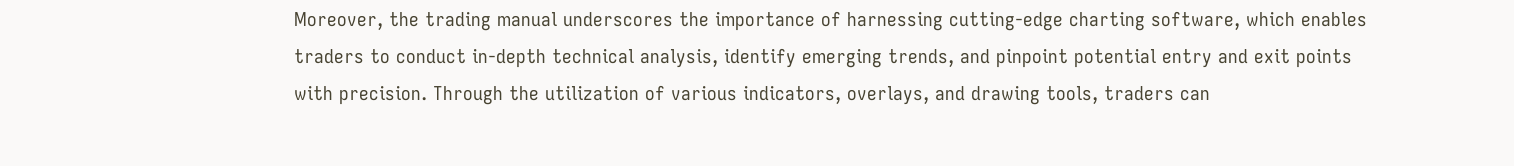Moreover, the trading manual underscores the importance of harnessing cutting-edge charting software, which enables traders to conduct in-depth technical analysis, identify emerging trends, and pinpoint potential entry and exit points with precision. Through the utilization of various indicators, overlays, and drawing tools, traders can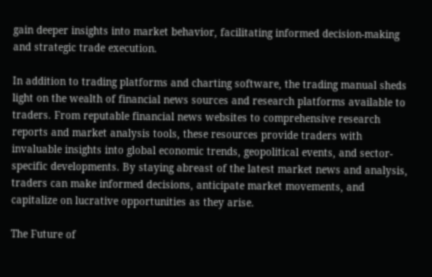gain deeper insights into market behavior, facilitating informed decision-making and strategic trade execution.

In addition to trading platforms and charting software, the trading manual sheds light on the wealth of financial news sources and research platforms available to traders. From reputable financial news websites to comprehensive research reports and market analysis tools, these resources provide traders with invaluable insights into global economic trends, geopolitical events, and sector-specific developments. By staying abreast of the latest market news and analysis, traders can make informed decisions, anticipate market movements, and capitalize on lucrative opportunities as they arise.

The Future of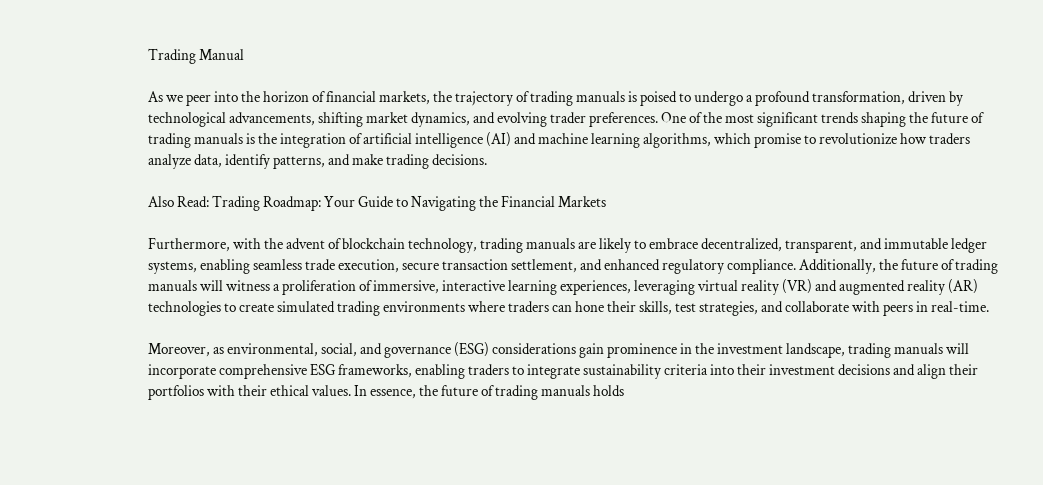Trading Manual

As we peer into the horizon of financial markets, the trajectory of trading manuals is poised to undergo a profound transformation, driven by technological advancements, shifting market dynamics, and evolving trader preferences. One of the most significant trends shaping the future of trading manuals is the integration of artificial intelligence (AI) and machine learning algorithms, which promise to revolutionize how traders analyze data, identify patterns, and make trading decisions.

Also Read: Trading Roadmap: Your Guide to Navigating the Financial Markets

Furthermore, with the advent of blockchain technology, trading manuals are likely to embrace decentralized, transparent, and immutable ledger systems, enabling seamless trade execution, secure transaction settlement, and enhanced regulatory compliance. Additionally, the future of trading manuals will witness a proliferation of immersive, interactive learning experiences, leveraging virtual reality (VR) and augmented reality (AR) technologies to create simulated trading environments where traders can hone their skills, test strategies, and collaborate with peers in real-time.

Moreover, as environmental, social, and governance (ESG) considerations gain prominence in the investment landscape, trading manuals will incorporate comprehensive ESG frameworks, enabling traders to integrate sustainability criteria into their investment decisions and align their portfolios with their ethical values. In essence, the future of trading manuals holds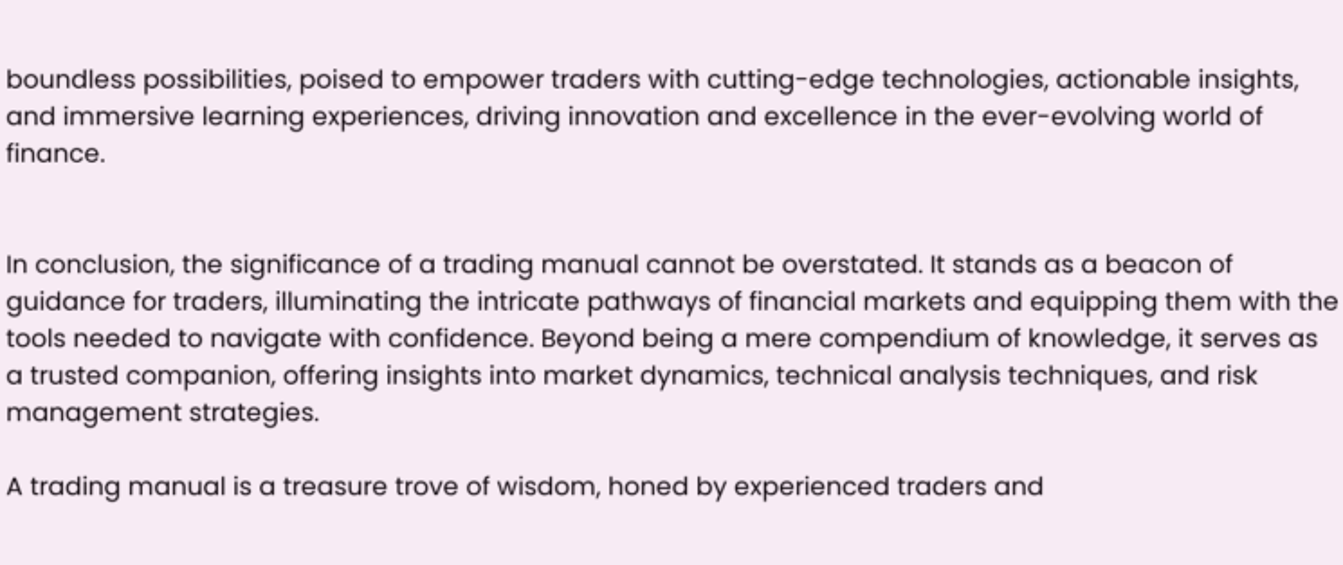boundless possibilities, poised to empower traders with cutting-edge technologies, actionable insights, and immersive learning experiences, driving innovation and excellence in the ever-evolving world of finance.


In conclusion, the significance of a trading manual cannot be overstated. It stands as a beacon of guidance for traders, illuminating the intricate pathways of financial markets and equipping them with the tools needed to navigate with confidence. Beyond being a mere compendium of knowledge, it serves as a trusted companion, offering insights into market dynamics, technical analysis techniques, and risk management strategies.

A trading manual is a treasure trove of wisdom, honed by experienced traders and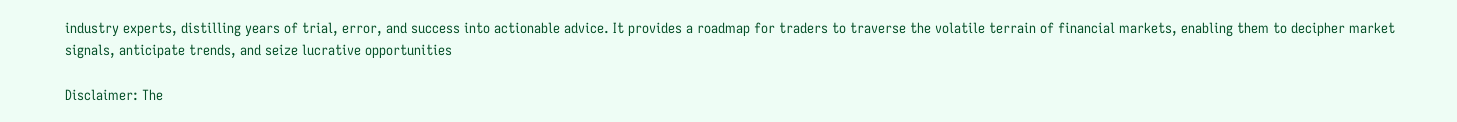industry experts, distilling years of trial, error, and success into actionable advice. It provides a roadmap for traders to traverse the volatile terrain of financial markets, enabling them to decipher market signals, anticipate trends, and seize lucrative opportunities

Disclaimer: The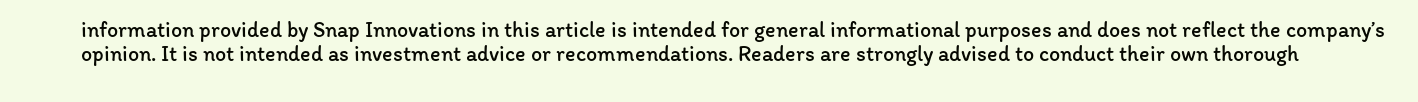information provided by Snap Innovations in this article is intended for general informational purposes and does not reflect the company’s opinion. It is not intended as investment advice or recommendations. Readers are strongly advised to conduct their own thorough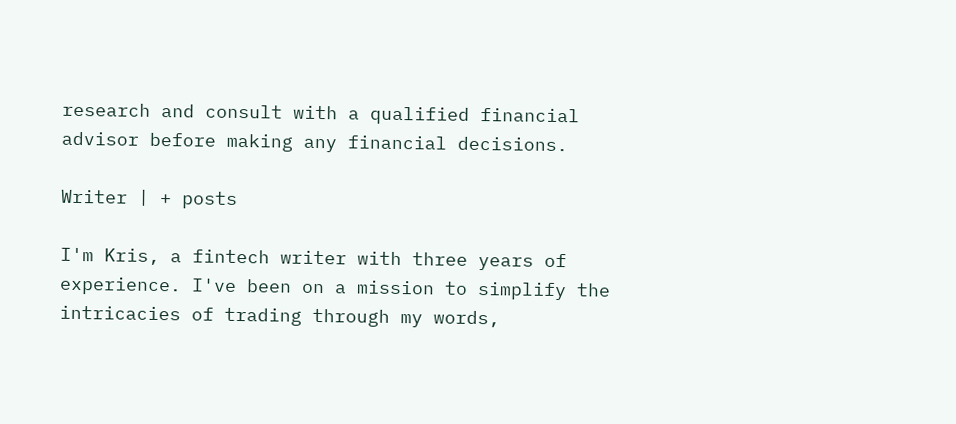research and consult with a qualified financial advisor before making any financial decisions.

Writer | + posts

I'm Kris, a fintech writer with three years of experience. I've been on a mission to simplify the intricacies of trading through my words,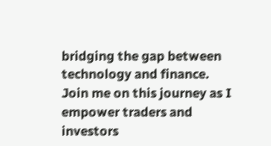bridging the gap between technology and finance. Join me on this journey as I empower traders and investors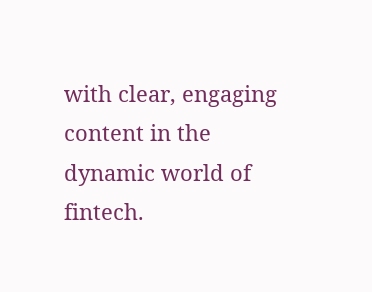with clear, engaging content in the dynamic world of fintech.